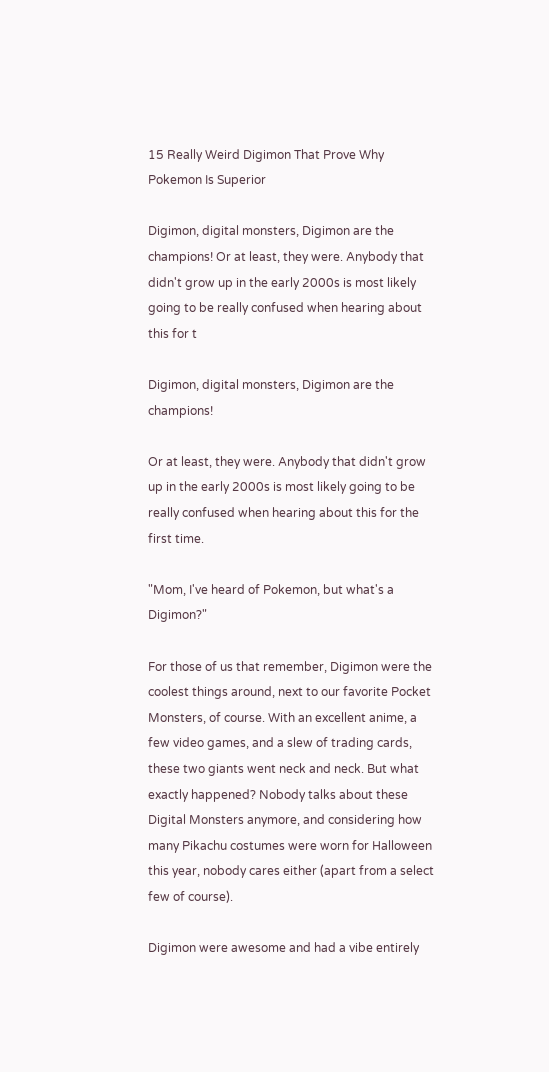15 Really Weird Digimon That Prove Why Pokemon Is Superior

Digimon, digital monsters, Digimon are the champions! Or at least, they were. Anybody that didn't grow up in the early 2000s is most likely going to be really confused when hearing about this for t

Digimon, digital monsters, Digimon are the champions!

Or at least, they were. Anybody that didn't grow up in the early 2000s is most likely going to be really confused when hearing about this for the first time.

"Mom, I've heard of Pokemon, but what's a Digimon?"

For those of us that remember, Digimon were the coolest things around, next to our favorite Pocket Monsters, of course. With an excellent anime, a few video games, and a slew of trading cards, these two giants went neck and neck. But what exactly happened? Nobody talks about these Digital Monsters anymore, and considering how many Pikachu costumes were worn for Halloween this year, nobody cares either (apart from a select few of course).

Digimon were awesome and had a vibe entirely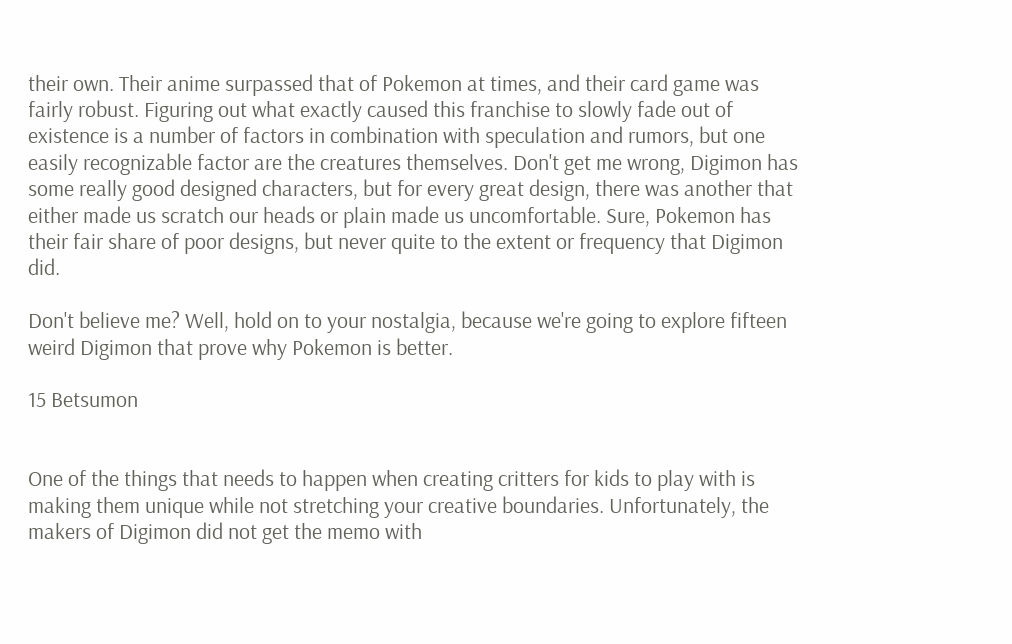their own. Their anime surpassed that of Pokemon at times, and their card game was fairly robust. Figuring out what exactly caused this franchise to slowly fade out of existence is a number of factors in combination with speculation and rumors, but one easily recognizable factor are the creatures themselves. Don't get me wrong, Digimon has some really good designed characters, but for every great design, there was another that either made us scratch our heads or plain made us uncomfortable. Sure, Pokemon has their fair share of poor designs, but never quite to the extent or frequency that Digimon did.

Don't believe me? Well, hold on to your nostalgia, because we're going to explore fifteen weird Digimon that prove why Pokemon is better.

15 Betsumon


One of the things that needs to happen when creating critters for kids to play with is making them unique while not stretching your creative boundaries. Unfortunately, the makers of Digimon did not get the memo with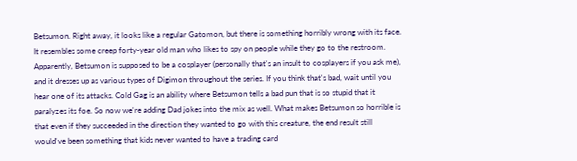Betsumon. Right away, it looks like a regular Gatomon, but there is something horribly wrong with its face. It resembles some creep forty-year old man who likes to spy on people while they go to the restroom. Apparently, Betsumon is supposed to be a cosplayer (personally that's an insult to cosplayers if you ask me), and it dresses up as various types of Digimon throughout the series. If you think that's bad, wait until you hear one of its attacks. Cold Gag is an ability where Betsumon tells a bad pun that is so stupid that it paralyzes its foe. So now we're adding Dad jokes into the mix as well. What makes Betsumon so horrible is that even if they succeeded in the direction they wanted to go with this creature, the end result still would've been something that kids never wanted to have a trading card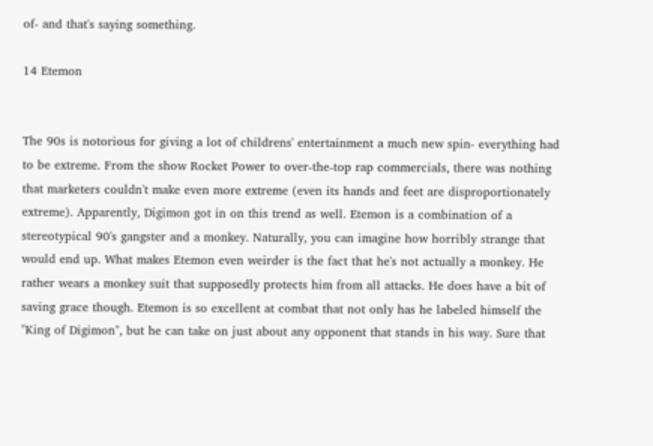of- and that's saying something.

14 Etemon


The 90s is notorious for giving a lot of childrens' entertainment a much new spin- everything had to be extreme. From the show Rocket Power to over-the-top rap commercials, there was nothing that marketers couldn't make even more extreme (even its hands and feet are disproportionately extreme). Apparently, Digimon got in on this trend as well. Etemon is a combination of a stereotypical 90's gangster and a monkey. Naturally, you can imagine how horribly strange that would end up. What makes Etemon even weirder is the fact that he's not actually a monkey. He rather wears a monkey suit that supposedly protects him from all attacks. He does have a bit of saving grace though. Etemon is so excellent at combat that not only has he labeled himself the "King of Digimon", but he can take on just about any opponent that stands in his way. Sure that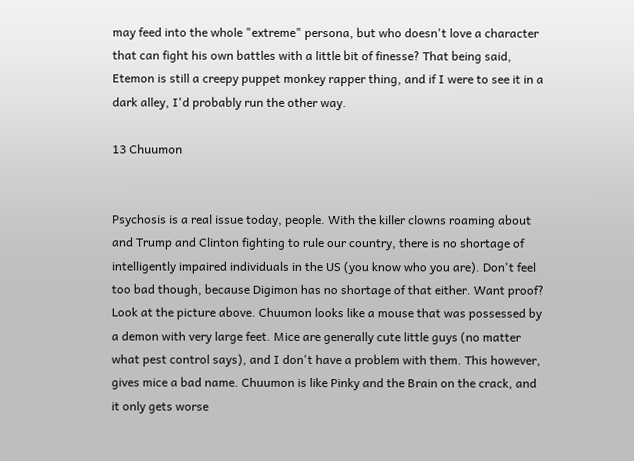may feed into the whole "extreme" persona, but who doesn't love a character that can fight his own battles with a little bit of finesse? That being said, Etemon is still a creepy puppet monkey rapper thing, and if I were to see it in a dark alley, I'd probably run the other way.

13 Chuumon


Psychosis is a real issue today, people. With the killer clowns roaming about and Trump and Clinton fighting to rule our country, there is no shortage of intelligently impaired individuals in the US (you know who you are). Don't feel too bad though, because Digimon has no shortage of that either. Want proof? Look at the picture above. Chuumon looks like a mouse that was possessed by a demon with very large feet. Mice are generally cute little guys (no matter what pest control says), and I don't have a problem with them. This however, gives mice a bad name. Chuumon is like Pinky and the Brain on the crack, and it only gets worse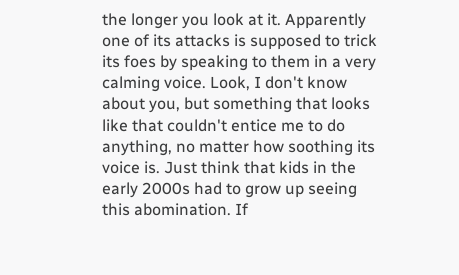the longer you look at it. Apparently one of its attacks is supposed to trick its foes by speaking to them in a very calming voice. Look, I don't know about you, but something that looks like that couldn't entice me to do anything, no matter how soothing its voice is. Just think that kids in the early 2000s had to grow up seeing this abomination. If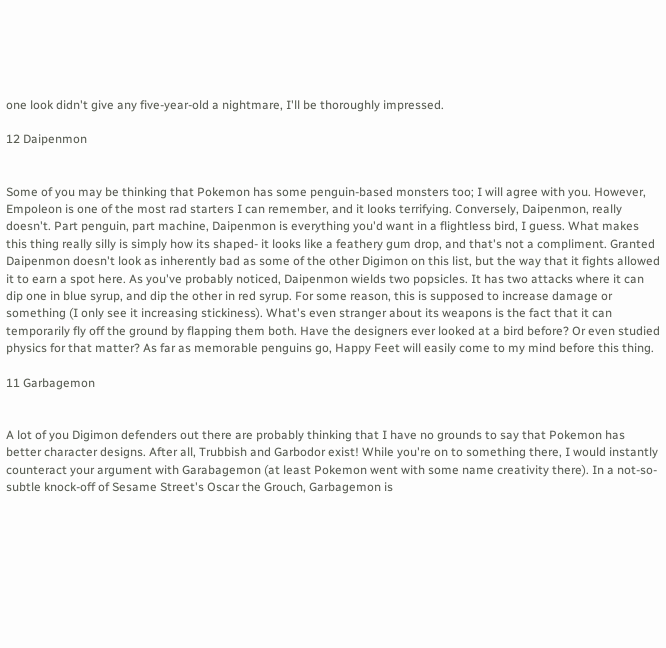one look didn't give any five-year-old a nightmare, I'll be thoroughly impressed.

12 Daipenmon


Some of you may be thinking that Pokemon has some penguin-based monsters too; I will agree with you. However, Empoleon is one of the most rad starters I can remember, and it looks terrifying. Conversely, Daipenmon, really doesn't. Part penguin, part machine, Daipenmon is everything you'd want in a flightless bird, I guess. What makes this thing really silly is simply how its shaped- it looks like a feathery gum drop, and that's not a compliment. Granted Daipenmon doesn't look as inherently bad as some of the other Digimon on this list, but the way that it fights allowed it to earn a spot here. As you've probably noticed, Daipenmon wields two popsicles. It has two attacks where it can dip one in blue syrup, and dip the other in red syrup. For some reason, this is supposed to increase damage or something (I only see it increasing stickiness). What's even stranger about its weapons is the fact that it can temporarily fly off the ground by flapping them both. Have the designers ever looked at a bird before? Or even studied physics for that matter? As far as memorable penguins go, Happy Feet will easily come to my mind before this thing.

11 Garbagemon


A lot of you Digimon defenders out there are probably thinking that I have no grounds to say that Pokemon has better character designs. After all, Trubbish and Garbodor exist! While you're on to something there, I would instantly counteract your argument with Garabagemon (at least Pokemon went with some name creativity there). In a not-so-subtle knock-off of Sesame Street's Oscar the Grouch, Garbagemon is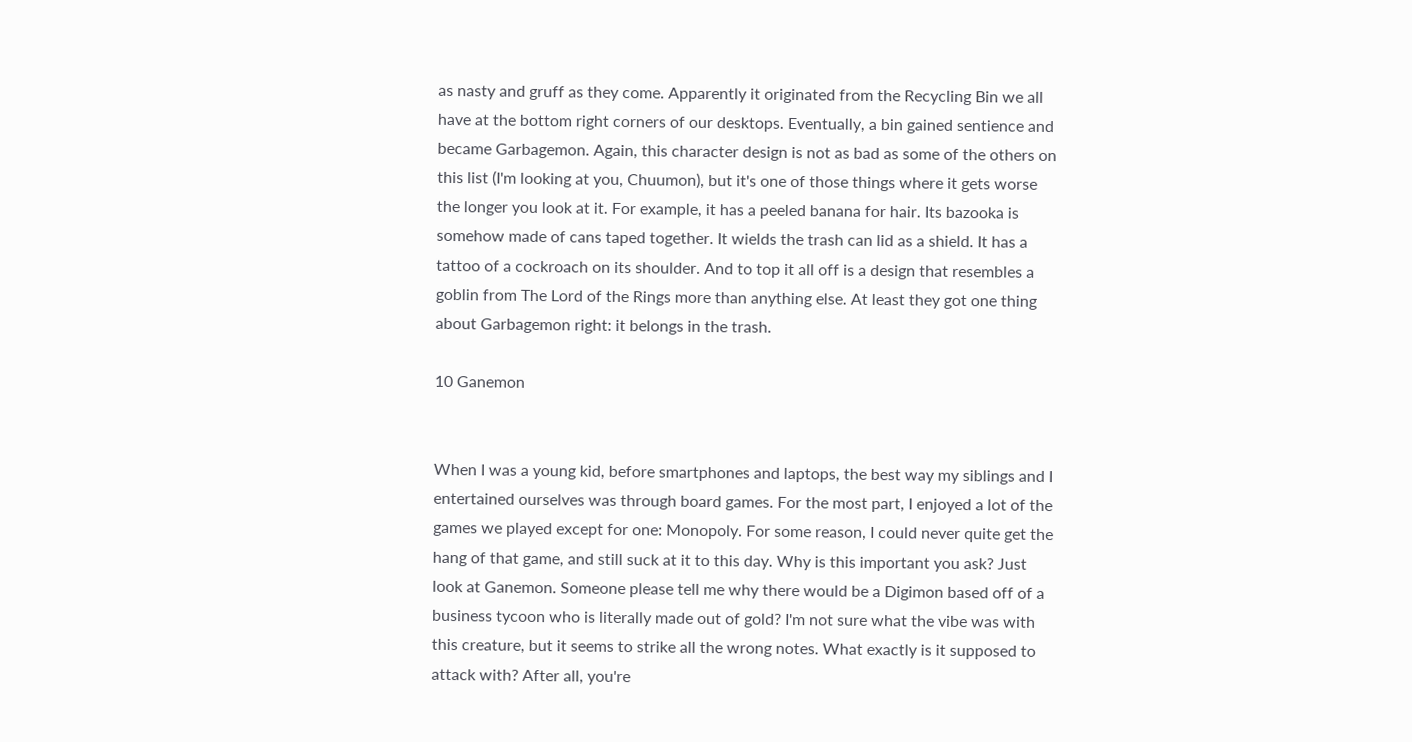as nasty and gruff as they come. Apparently it originated from the Recycling Bin we all have at the bottom right corners of our desktops. Eventually, a bin gained sentience and became Garbagemon. Again, this character design is not as bad as some of the others on this list (I'm looking at you, Chuumon), but it's one of those things where it gets worse the longer you look at it. For example, it has a peeled banana for hair. Its bazooka is somehow made of cans taped together. It wields the trash can lid as a shield. It has a tattoo of a cockroach on its shoulder. And to top it all off is a design that resembles a goblin from The Lord of the Rings more than anything else. At least they got one thing about Garbagemon right: it belongs in the trash.

10 Ganemon


When I was a young kid, before smartphones and laptops, the best way my siblings and I entertained ourselves was through board games. For the most part, I enjoyed a lot of the games we played except for one: Monopoly. For some reason, I could never quite get the hang of that game, and still suck at it to this day. Why is this important you ask? Just look at Ganemon. Someone please tell me why there would be a Digimon based off of a business tycoon who is literally made out of gold? I'm not sure what the vibe was with this creature, but it seems to strike all the wrong notes. What exactly is it supposed to attack with? After all, you're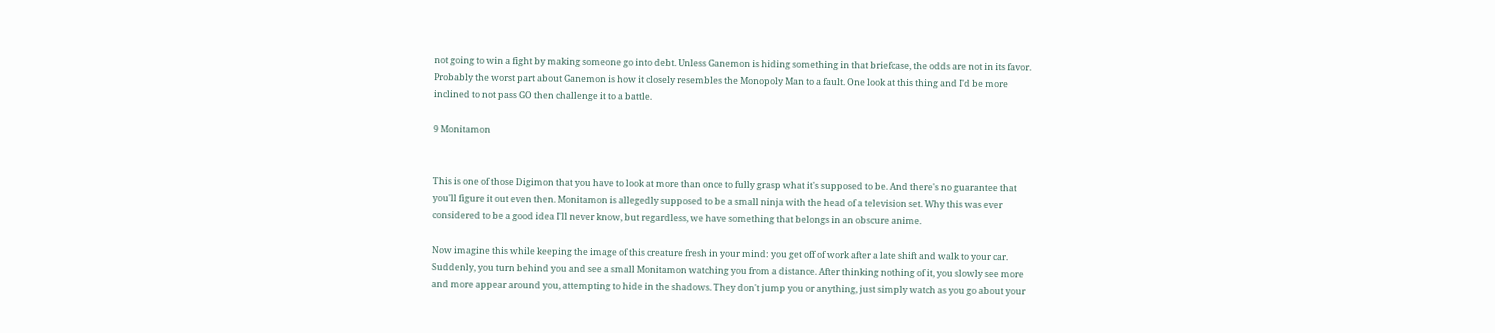not going to win a fight by making someone go into debt. Unless Ganemon is hiding something in that briefcase, the odds are not in its favor. Probably the worst part about Ganemon is how it closely resembles the Monopoly Man to a fault. One look at this thing and I'd be more inclined to not pass GO then challenge it to a battle.

9 Monitamon


This is one of those Digimon that you have to look at more than once to fully grasp what it's supposed to be. And there's no guarantee that you'll figure it out even then. Monitamon is allegedly supposed to be a small ninja with the head of a television set. Why this was ever considered to be a good idea I'll never know, but regardless, we have something that belongs in an obscure anime.

Now imagine this while keeping the image of this creature fresh in your mind: you get off of work after a late shift and walk to your car. Suddenly, you turn behind you and see a small Monitamon watching you from a distance. After thinking nothing of it, you slowly see more and more appear around you, attempting to hide in the shadows. They don't jump you or anything, just simply watch as you go about your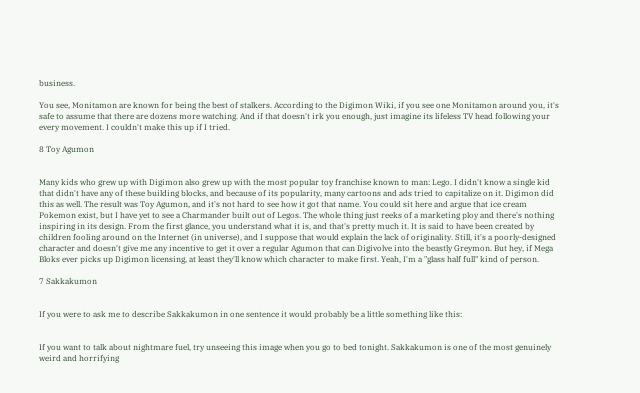business.

You see, Monitamon are known for being the best of stalkers. According to the Digimon Wiki, if you see one Monitamon around you, it's safe to assume that there are dozens more watching. And if that doesn't irk you enough, just imagine its lifeless TV head following your every movement. I couldn't make this up if I tried.

8 Toy Agumon


Many kids who grew up with Digimon also grew up with the most popular toy franchise known to man: Lego. I didn't know a single kid that didn't have any of these building blocks, and because of its popularity, many cartoons and ads tried to capitalize on it. Digimon did this as well. The result was Toy Agumon, and it's not hard to see how it got that name. You could sit here and argue that ice cream Pokemon exist, but I have yet to see a Charmander built out of Legos. The whole thing just reeks of a marketing ploy and there's nothing inspiring in its design. From the first glance, you understand what it is, and that's pretty much it. It is said to have been created by children fooling around on the Internet (in universe), and I suppose that would explain the lack of originality. Still, it's a poorly-designed character and doesn't give me any incentive to get it over a regular Agumon that can Digivolve into the beastly Greymon. But hey, if Mega Bloks ever picks up Digimon licensing, at least they'll know which character to make first. Yeah, I'm a "glass half full" kind of person.

7 Sakkakumon


If you were to ask me to describe Sakkakumon in one sentence it would probably be a little something like this:


If you want to talk about nightmare fuel, try unseeing this image when you go to bed tonight. Sakkakumon is one of the most genuinely weird and horrifying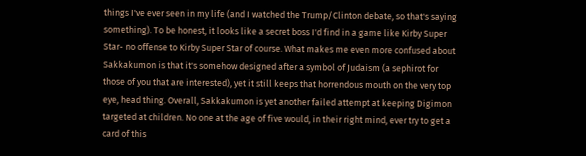things I've ever seen in my life (and I watched the Trump/Clinton debate, so that's saying something). To be honest, it looks like a secret boss I'd find in a game like Kirby Super Star- no offense to Kirby Super Star of course. What makes me even more confused about Sakkakumon is that it's somehow designed after a symbol of Judaism (a sephirot for those of you that are interested), yet it still keeps that horrendous mouth on the very top eye, head thing. Overall, Sakkakumon is yet another failed attempt at keeping Digimon targeted at children. No one at the age of five would, in their right mind, ever try to get a card of this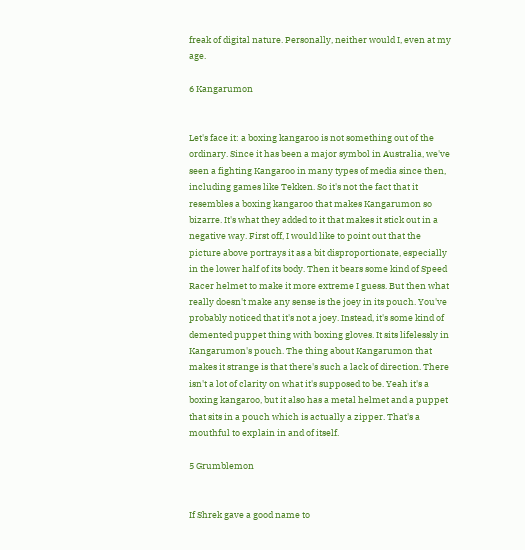freak of digital nature. Personally, neither would I, even at my age.

6 Kangarumon


Let's face it: a boxing kangaroo is not something out of the ordinary. Since it has been a major symbol in Australia, we've seen a fighting Kangaroo in many types of media since then, including games like Tekken. So it's not the fact that it resembles a boxing kangaroo that makes Kangarumon so bizarre. It's what they added to it that makes it stick out in a negative way. First off, I would like to point out that the picture above portrays it as a bit disproportionate, especially in the lower half of its body. Then it bears some kind of Speed Racer helmet to make it more extreme I guess. But then what really doesn't make any sense is the joey in its pouch. You've probably noticed that it's not a joey. Instead, it's some kind of demented puppet thing with boxing gloves. It sits lifelessly in Kangarumon's pouch. The thing about Kangarumon that makes it strange is that there's such a lack of direction. There isn't a lot of clarity on what it's supposed to be. Yeah it's a boxing kangaroo, but it also has a metal helmet and a puppet that sits in a pouch which is actually a zipper. That's a mouthful to explain in and of itself.

5 Grumblemon


If Shrek gave a good name to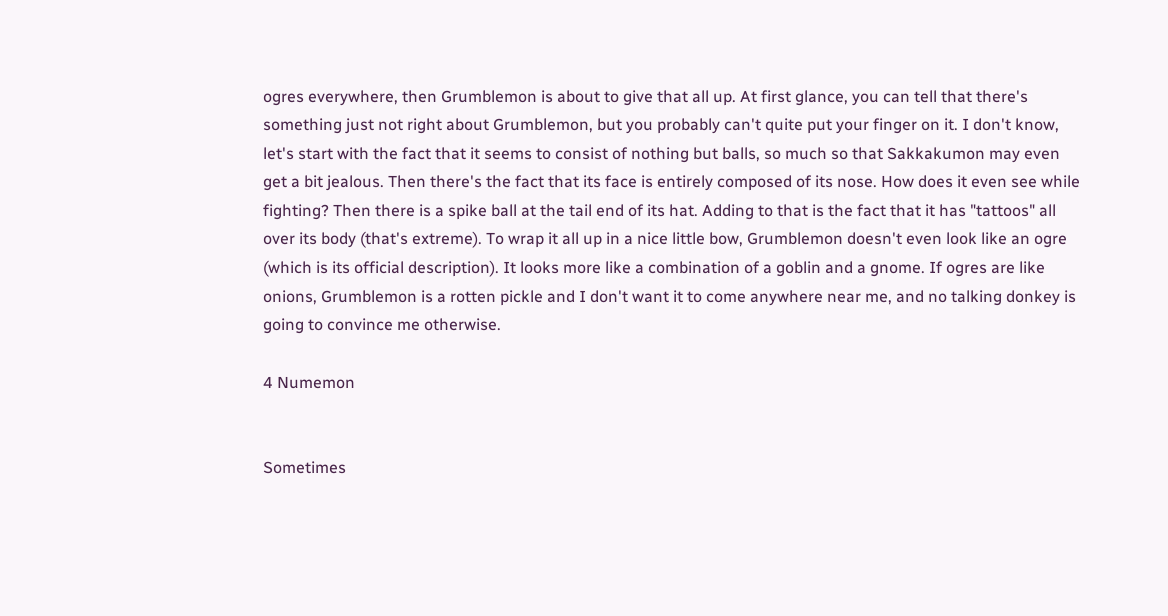ogres everywhere, then Grumblemon is about to give that all up. At first glance, you can tell that there's something just not right about Grumblemon, but you probably can't quite put your finger on it. I don't know, let's start with the fact that it seems to consist of nothing but balls, so much so that Sakkakumon may even get a bit jealous. Then there's the fact that its face is entirely composed of its nose. How does it even see while fighting? Then there is a spike ball at the tail end of its hat. Adding to that is the fact that it has "tattoos" all over its body (that's extreme). To wrap it all up in a nice little bow, Grumblemon doesn't even look like an ogre (which is its official description). It looks more like a combination of a goblin and a gnome. If ogres are like onions, Grumblemon is a rotten pickle and I don't want it to come anywhere near me, and no talking donkey is going to convince me otherwise.

4 Numemon


Sometimes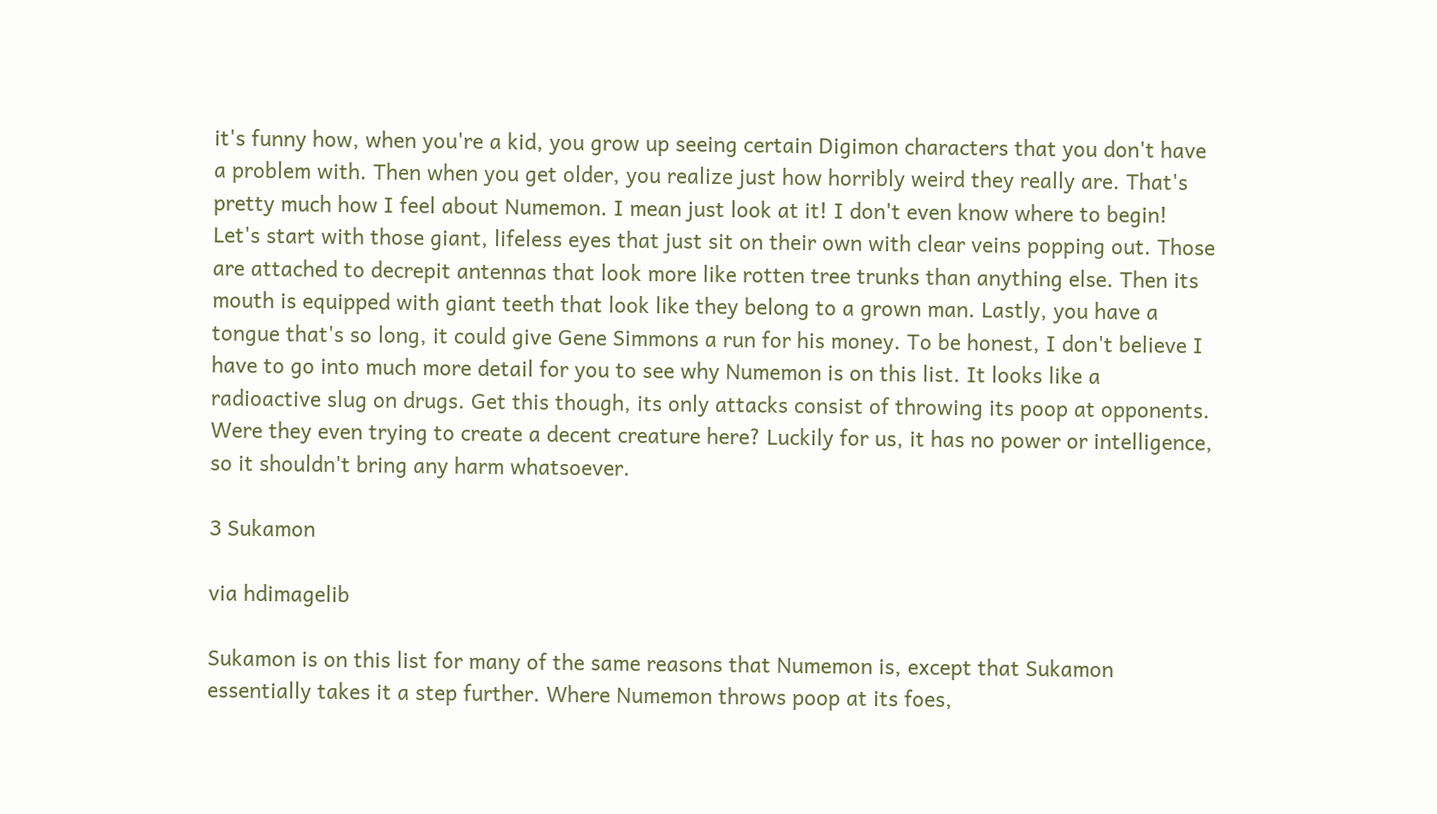it's funny how, when you're a kid, you grow up seeing certain Digimon characters that you don't have a problem with. Then when you get older, you realize just how horribly weird they really are. That's pretty much how I feel about Numemon. I mean just look at it! I don't even know where to begin! Let's start with those giant, lifeless eyes that just sit on their own with clear veins popping out. Those are attached to decrepit antennas that look more like rotten tree trunks than anything else. Then its mouth is equipped with giant teeth that look like they belong to a grown man. Lastly, you have a tongue that's so long, it could give Gene Simmons a run for his money. To be honest, I don't believe I have to go into much more detail for you to see why Numemon is on this list. It looks like a radioactive slug on drugs. Get this though, its only attacks consist of throwing its poop at opponents. Were they even trying to create a decent creature here? Luckily for us, it has no power or intelligence, so it shouldn't bring any harm whatsoever.

3 Sukamon

via hdimagelib

Sukamon is on this list for many of the same reasons that Numemon is, except that Sukamon essentially takes it a step further. Where Numemon throws poop at its foes,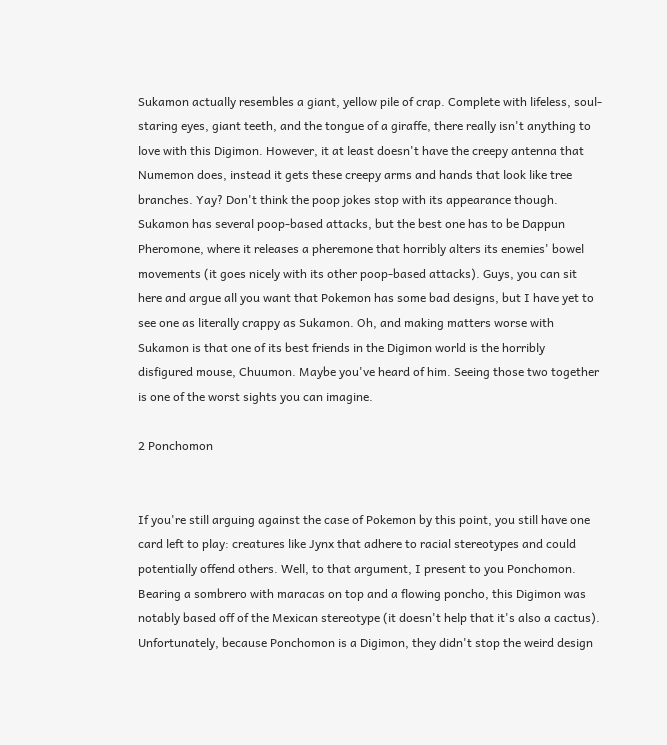Sukamon actually resembles a giant, yellow pile of crap. Complete with lifeless, soul-staring eyes, giant teeth, and the tongue of a giraffe, there really isn't anything to love with this Digimon. However, it at least doesn't have the creepy antenna that Numemon does, instead it gets these creepy arms and hands that look like tree branches. Yay? Don't think the poop jokes stop with its appearance though. Sukamon has several poop-based attacks, but the best one has to be Dappun Pheromone, where it releases a pheremone that horribly alters its enemies' bowel movements (it goes nicely with its other poop-based attacks). Guys, you can sit here and argue all you want that Pokemon has some bad designs, but I have yet to see one as literally crappy as Sukamon. Oh, and making matters worse with Sukamon is that one of its best friends in the Digimon world is the horribly disfigured mouse, Chuumon. Maybe you've heard of him. Seeing those two together is one of the worst sights you can imagine.

2 Ponchomon


If you're still arguing against the case of Pokemon by this point, you still have one card left to play: creatures like Jynx that adhere to racial stereotypes and could potentially offend others. Well, to that argument, I present to you Ponchomon. Bearing a sombrero with maracas on top and a flowing poncho, this Digimon was notably based off of the Mexican stereotype (it doesn't help that it's also a cactus). Unfortunately, because Ponchomon is a Digimon, they didn't stop the weird design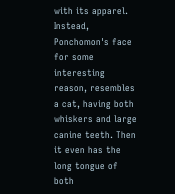with its apparel. Instead, Ponchomon's face for some interesting reason, resembles a cat, having both whiskers and large canine teeth. Then it even has the long tongue of both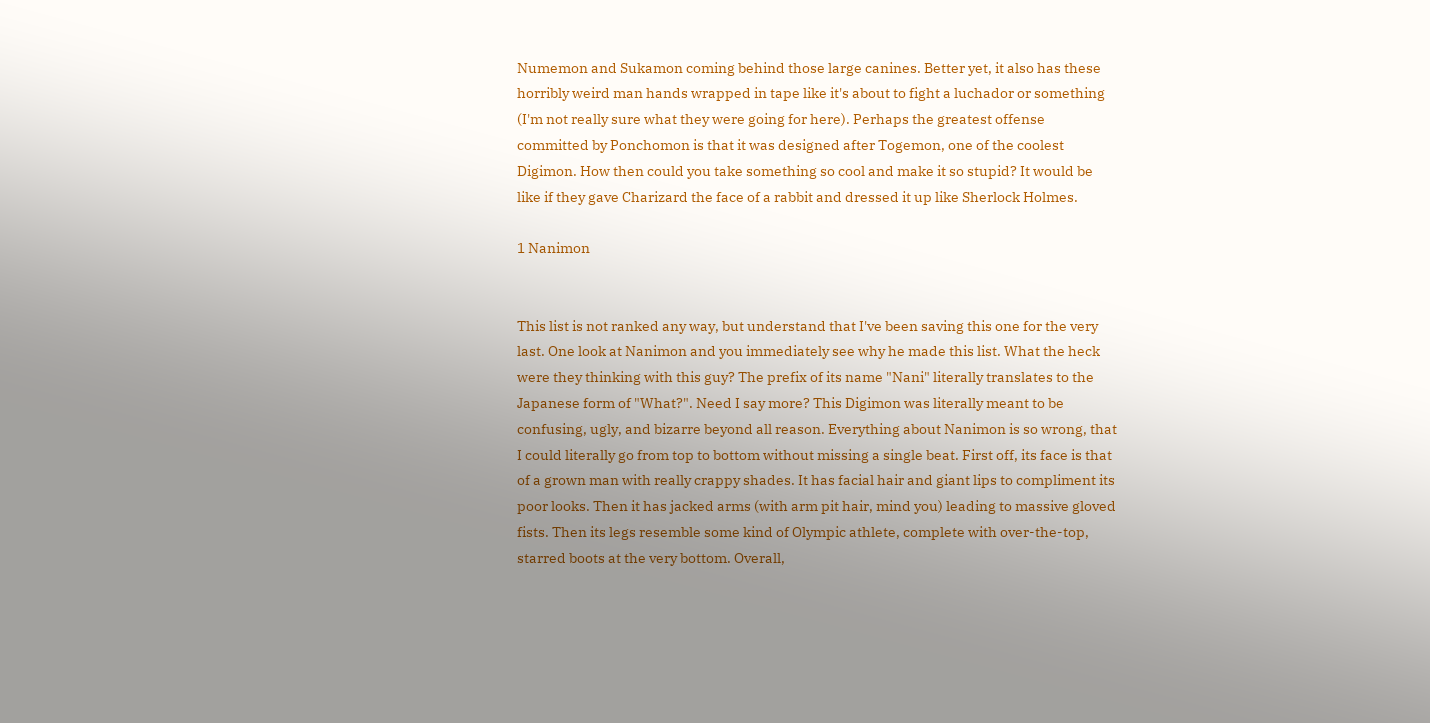Numemon and Sukamon coming behind those large canines. Better yet, it also has these horribly weird man hands wrapped in tape like it's about to fight a luchador or something (I'm not really sure what they were going for here). Perhaps the greatest offense committed by Ponchomon is that it was designed after Togemon, one of the coolest Digimon. How then could you take something so cool and make it so stupid? It would be like if they gave Charizard the face of a rabbit and dressed it up like Sherlock Holmes.

1 Nanimon


This list is not ranked any way, but understand that I've been saving this one for the very last. One look at Nanimon and you immediately see why he made this list. What the heck were they thinking with this guy? The prefix of its name "Nani" literally translates to the Japanese form of "What?". Need I say more? This Digimon was literally meant to be confusing, ugly, and bizarre beyond all reason. Everything about Nanimon is so wrong, that I could literally go from top to bottom without missing a single beat. First off, its face is that of a grown man with really crappy shades. It has facial hair and giant lips to compliment its poor looks. Then it has jacked arms (with arm pit hair, mind you) leading to massive gloved fists. Then its legs resemble some kind of Olympic athlete, complete with over-the-top, starred boots at the very bottom. Overall,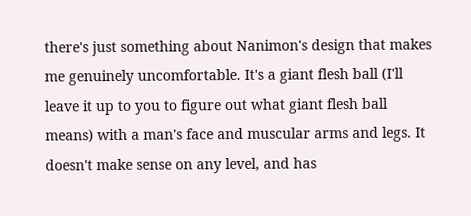there's just something about Nanimon's design that makes me genuinely uncomfortable. It's a giant flesh ball (I'll leave it up to you to figure out what giant flesh ball means) with a man's face and muscular arms and legs. It doesn't make sense on any level, and has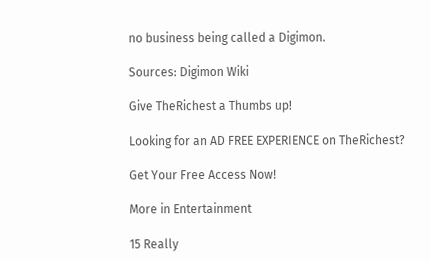no business being called a Digimon.

Sources: Digimon Wiki

Give TheRichest a Thumbs up!

Looking for an AD FREE EXPERIENCE on TheRichest?

Get Your Free Access Now!

More in Entertainment

15 Really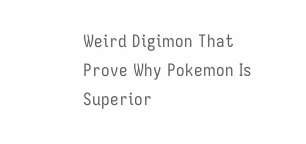Weird Digimon That Prove Why Pokemon Is Superior